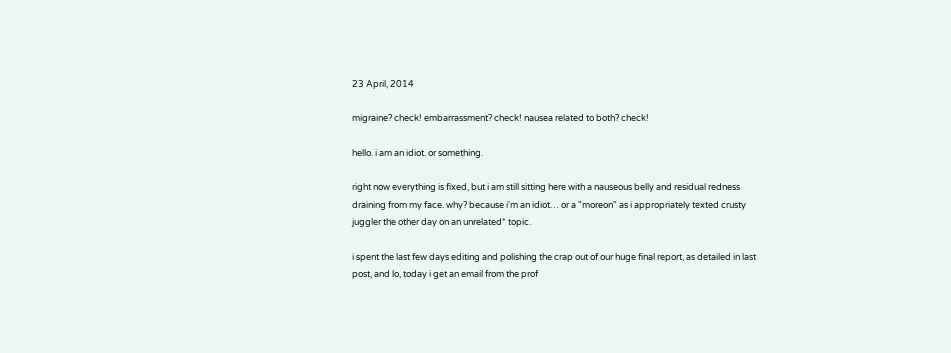23 April, 2014

migraine? check! embarrassment? check! nausea related to both? check!

hello. i am an idiot. or something.

right now everything is fixed, but i am still sitting here with a nauseous belly and residual redness draining from my face. why? because i'm an idiot… or a "moreon" as i appropriately texted crusty juggler the other day on an unrelated* topic.

i spent the last few days editing and polishing the crap out of our huge final report, as detailed in last post, and lo, today i get an email from the prof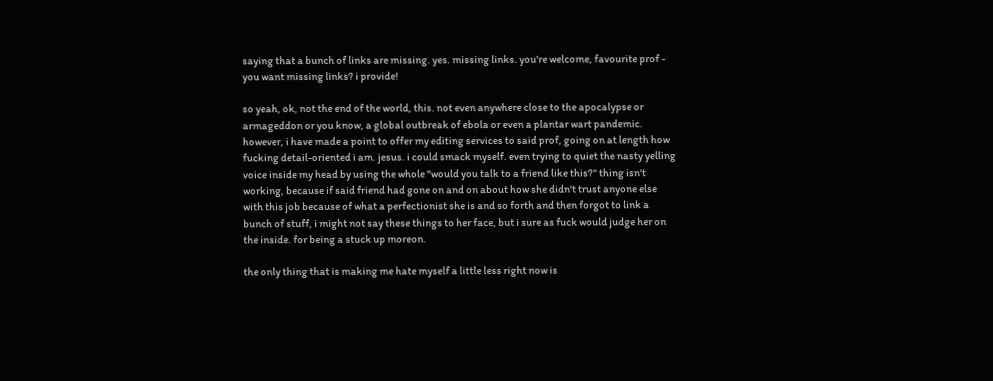saying that a bunch of links are missing. yes. missing links. you're welcome, favourite prof - you want missing links? i provide!

so yeah, ok, not the end of the world, this. not even anywhere close to the apocalypse or armageddon or you know, a global outbreak of ebola or even a plantar wart pandemic. however, i have made a point to offer my editing services to said prof, going on at length how fucking detail-oriented i am. jesus. i could smack myself. even trying to quiet the nasty yelling voice inside my head by using the whole "would you talk to a friend like this?" thing isn't working, because if said friend had gone on and on about how she didn't trust anyone else with this job because of what a perfectionist she is and so forth and then forgot to link a bunch of stuff, i might not say these things to her face, but i sure as fuck would judge her on the inside. for being a stuck up moreon.

the only thing that is making me hate myself a little less right now is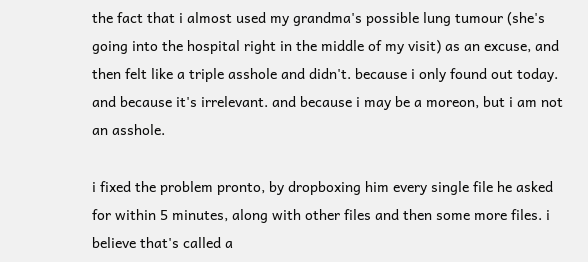the fact that i almost used my grandma's possible lung tumour (she's going into the hospital right in the middle of my visit) as an excuse, and then felt like a triple asshole and didn't. because i only found out today. and because it's irrelevant. and because i may be a moreon, but i am not an asshole.

i fixed the problem pronto, by dropboxing him every single file he asked for within 5 minutes, along with other files and then some more files. i believe that's called a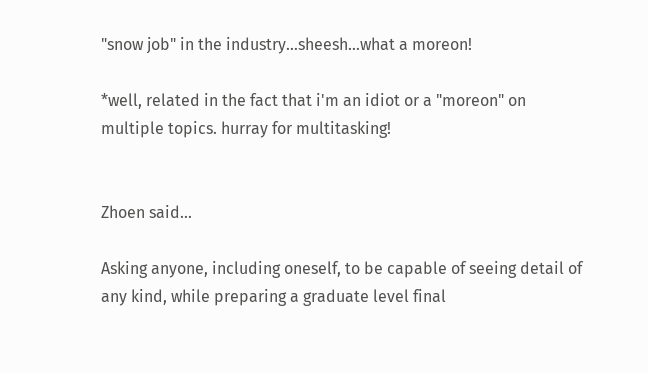"snow job" in the industry…sheesh…what a moreon!

*well, related in the fact that i'm an idiot or a "moreon" on multiple topics. hurray for multitasking!


Zhoen said...

Asking anyone, including oneself, to be capable of seeing detail of any kind, while preparing a graduate level final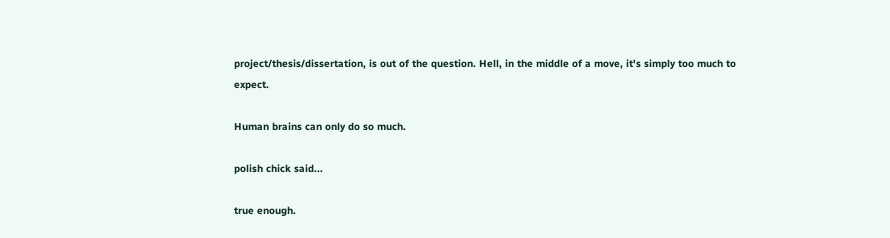project/thesis/dissertation, is out of the question. Hell, in the middle of a move, it's simply too much to expect.

Human brains can only do so much.

polish chick said...

true enough.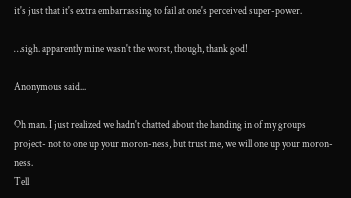it's just that it's extra embarrassing to fail at one's perceived super-power.

…sigh. apparently mine wasn't the worst, though, thank god!

Anonymous said...

Oh man. I just realized we hadn't chatted about the handing in of my groups project- not to one up your moron-ness, but trust me, we will one up your moron-ness.
Tell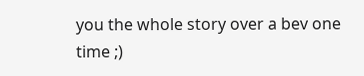you the whole story over a bev one time ;)